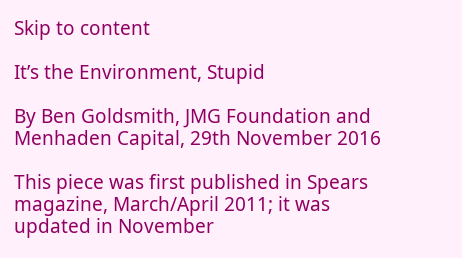Skip to content

It’s the Environment, Stupid

By Ben Goldsmith, JMG Foundation and Menhaden Capital, 29th November 2016

This piece was first published in Spears magazine, March/April 2011; it was updated in November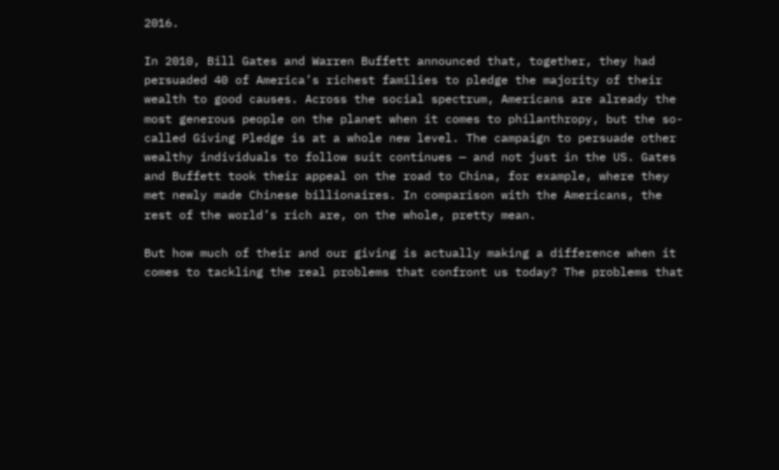2016.

In 2010, Bill Gates and Warren Buffett announced that, together, they had persuaded 40 of America’s richest families to pledge the majority of their wealth to good causes. Across the social spectrum, Americans are already the most generous people on the planet when it comes to philanthropy, but the so-called Giving Pledge is at a whole new level. The campaign to persuade other wealthy individuals to follow suit continues — and not just in the US. Gates and Buffett took their appeal on the road to China, for example, where they met newly made Chinese billionaires. In comparison with the Americans, the rest of the world’s rich are, on the whole, pretty mean.

But how much of their and our giving is actually making a difference when it comes to tackling the real problems that confront us today? The problems that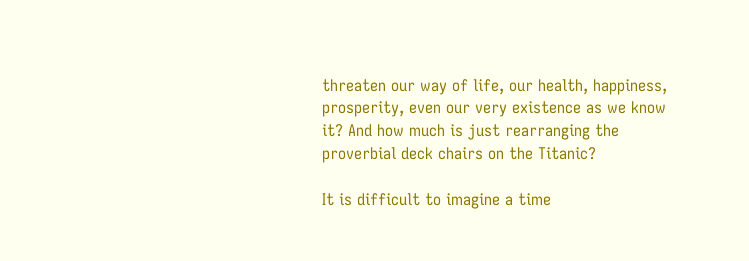threaten our way of life, our health, happiness, prosperity, even our very existence as we know it? And how much is just rearranging the proverbial deck chairs on the Titanic?

It is difficult to imagine a time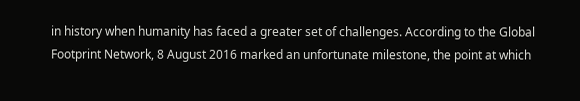in history when humanity has faced a greater set of challenges. According to the Global Footprint Network, 8 August 2016 marked an unfortunate milestone, the point at which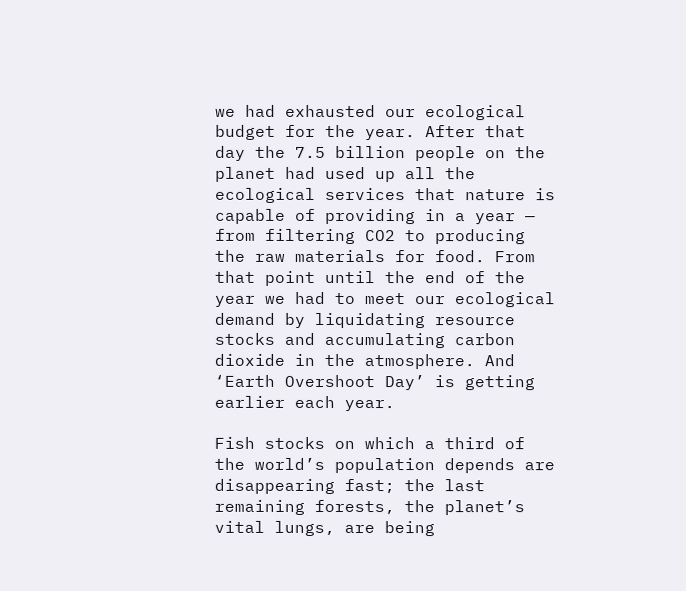we had exhausted our ecological budget for the year. After that day the 7.5 billion people on the planet had used up all the ecological services that nature is capable of providing in a year — from filtering CO2 to producing the raw materials for food. From that point until the end of the year we had to meet our ecological demand by liquidating resource stocks and accumulating carbon dioxide in the atmosphere. And ‘Earth Overshoot Day’ is getting earlier each year.

Fish stocks on which a third of the world’s population depends are disappearing fast; the last remaining forests, the planet’s vital lungs, are being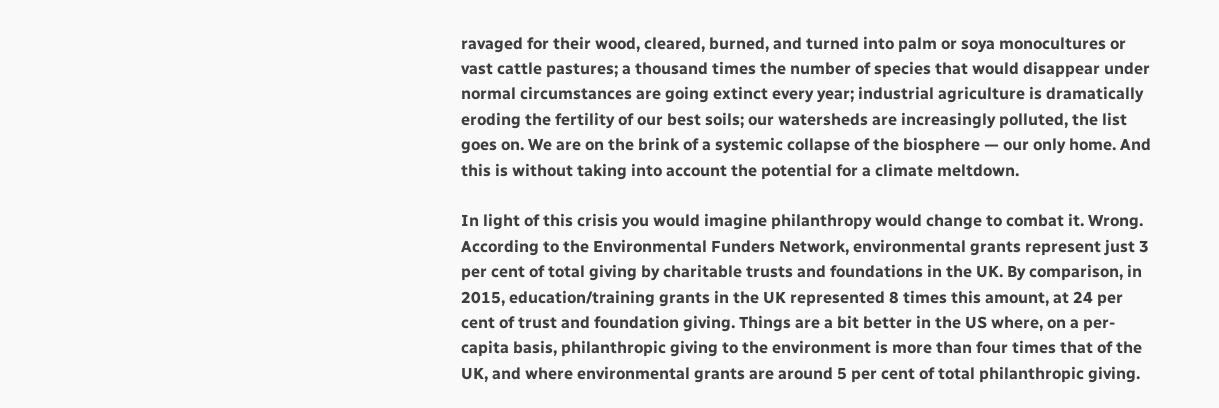ravaged for their wood, cleared, burned, and turned into palm or soya monocultures or vast cattle pastures; a thousand times the number of species that would disappear under normal circumstances are going extinct every year; industrial agriculture is dramatically eroding the fertility of our best soils; our watersheds are increasingly polluted, the list goes on. We are on the brink of a systemic collapse of the biosphere — our only home. And this is without taking into account the potential for a climate meltdown.

In light of this crisis you would imagine philanthropy would change to combat it. Wrong. According to the Environmental Funders Network, environmental grants represent just 3 per cent of total giving by charitable trusts and foundations in the UK. By comparison, in 2015, education/training grants in the UK represented 8 times this amount, at 24 per cent of trust and foundation giving. Things are a bit better in the US where, on a per-capita basis, philanthropic giving to the environment is more than four times that of the UK, and where environmental grants are around 5 per cent of total philanthropic giving.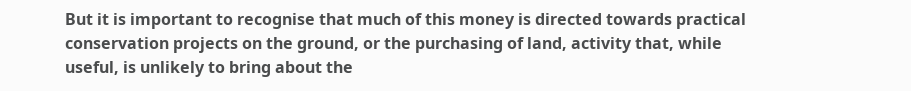But it is important to recognise that much of this money is directed towards practical conservation projects on the ground, or the purchasing of land, activity that, while useful, is unlikely to bring about the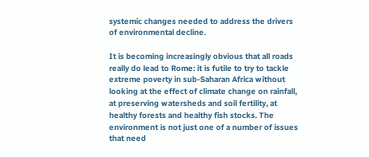systemic changes needed to address the drivers of environmental decline.

It is becoming increasingly obvious that all roads really do lead to Rome: it is futile to try to tackle extreme poverty in sub-Saharan Africa without looking at the effect of climate change on rainfall, at preserving watersheds and soil fertility, at healthy forests and healthy fish stocks. The environment is not just one of a number of issues that need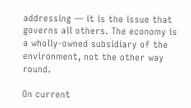addressing — it is the issue that governs all others. The economy is a wholly-owned subsidiary of the environment, not the other way round.

On current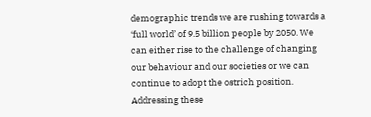demographic trends we are rushing towards a ‘full world’ of 9.5 billion people by 2050. We can either rise to the challenge of changing our behaviour and our societies or we can continue to adopt the ostrich position. Addressing these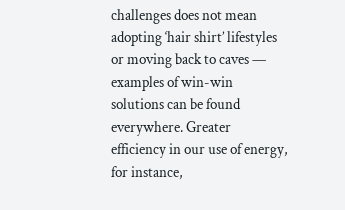challenges does not mean adopting ‘hair shirt’ lifestyles or moving back to caves — examples of win-win solutions can be found everywhere. Greater efficiency in our use of energy, for instance,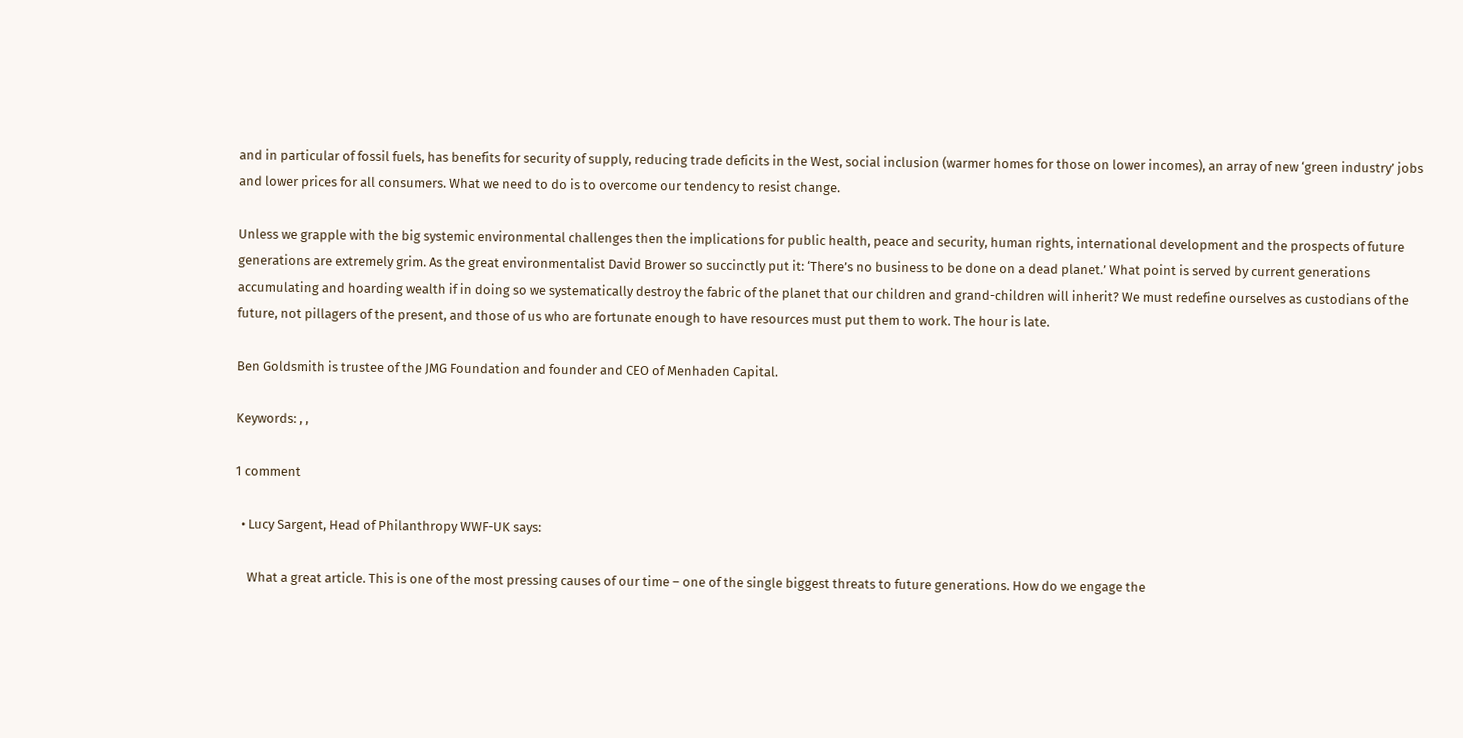and in particular of fossil fuels, has benefits for security of supply, reducing trade deficits in the West, social inclusion (warmer homes for those on lower incomes), an array of new ‘green industry’ jobs and lower prices for all consumers. What we need to do is to overcome our tendency to resist change.

Unless we grapple with the big systemic environmental challenges then the implications for public health, peace and security, human rights, international development and the prospects of future generations are extremely grim. As the great environmentalist David Brower so succinctly put it: ‘There’s no business to be done on a dead planet.’ What point is served by current generations accumulating and hoarding wealth if in doing so we systematically destroy the fabric of the planet that our children and grand-children will inherit? We must redefine ourselves as custodians of the future, not pillagers of the present, and those of us who are fortunate enough to have resources must put them to work. The hour is late.

Ben Goldsmith is trustee of the JMG Foundation and founder and CEO of Menhaden Capital.

Keywords: , ,

1 comment

  • Lucy Sargent, Head of Philanthropy WWF-UK says:

    What a great article. This is one of the most pressing causes of our time – one of the single biggest threats to future generations. How do we engage the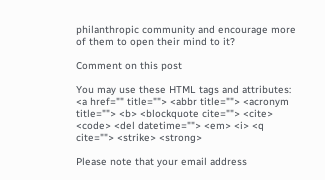philanthropic community and encourage more of them to open their mind to it?

Comment on this post

You may use these HTML tags and attributes: <a href="" title=""> <abbr title=""> <acronym title=""> <b> <blockquote cite=""> <cite> <code> <del datetime=""> <em> <i> <q cite=""> <strike> <strong>

Please note that your email address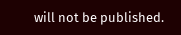will not be published.